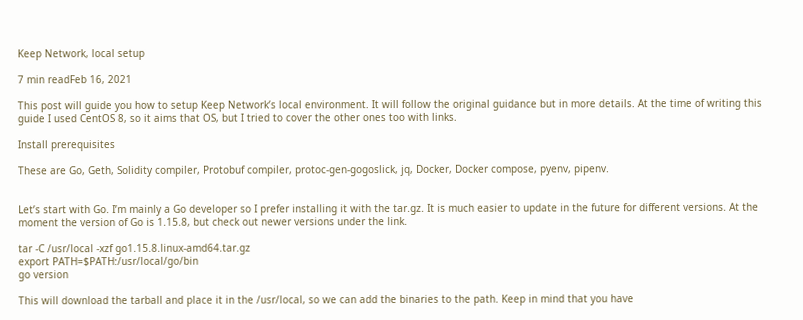Keep Network, local setup

7 min readFeb 16, 2021

This post will guide you how to setup Keep Network’s local environment. It will follow the original guidance but in more details. At the time of writing this guide I used CentOS 8, so it aims that OS, but I tried to cover the other ones too with links.

Install prerequisites

These are Go, Geth, Solidity compiler, Protobuf compiler, protoc-gen-gogoslick, jq, Docker, Docker compose, pyenv, pipenv.


Let’s start with Go. I’m mainly a Go developer so I prefer installing it with the tar.gz. It is much easier to update in the future for different versions. At the moment the version of Go is 1.15.8, but check out newer versions under the link.

tar -C /usr/local -xzf go1.15.8.linux-amd64.tar.gz
export PATH=$PATH:/usr/local/go/bin
go version

This will download the tarball and place it in the /usr/local, so we can add the binaries to the path. Keep in mind that you have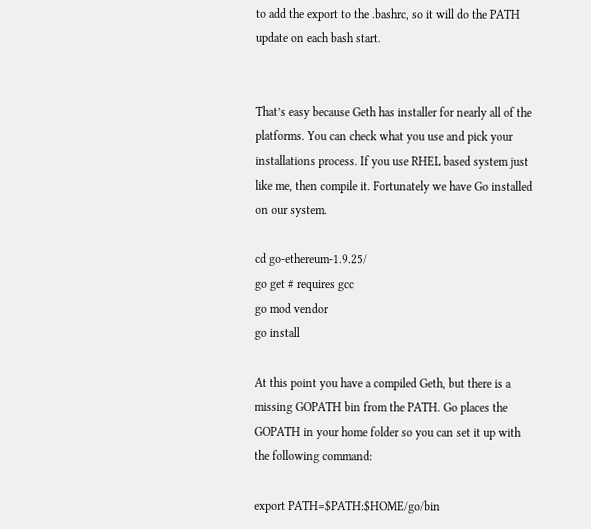to add the export to the .bashrc, so it will do the PATH update on each bash start.


That’s easy because Geth has installer for nearly all of the platforms. You can check what you use and pick your installations process. If you use RHEL based system just like me, then compile it. Fortunately we have Go installed on our system.

cd go-ethereum-1.9.25/
go get # requires gcc
go mod vendor
go install

At this point you have a compiled Geth, but there is a missing GOPATH bin from the PATH. Go places the GOPATH in your home folder so you can set it up with the following command:

export PATH=$PATH:$HOME/go/bin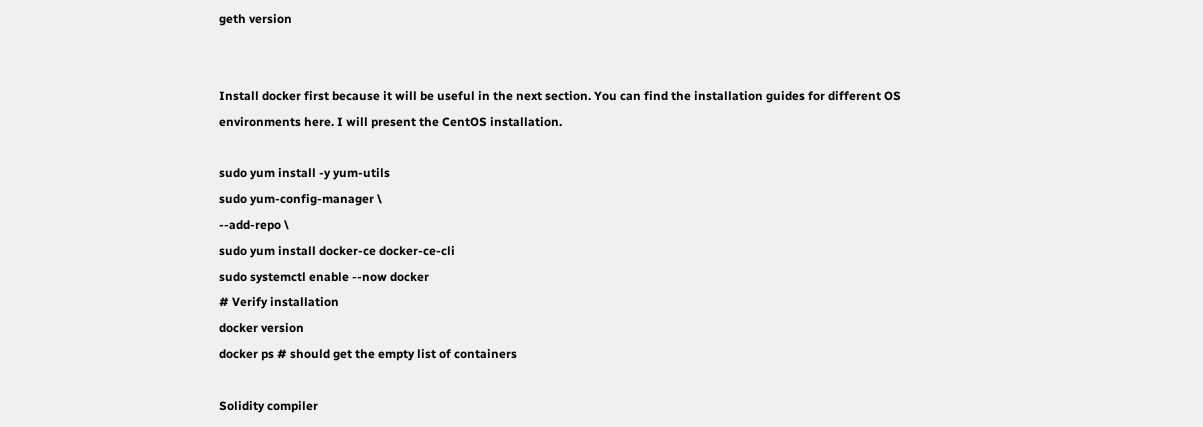geth version


Install docker first because it will be useful in the next section. You can find the installation guides for different OS environments here. I will present the CentOS installation.

sudo yum install -y yum-utils
sudo yum-config-manager \
--add-repo \
sudo yum install docker-ce docker-ce-cli
sudo systemctl enable --now docker
# Verify installation
docker version
docker ps # should get the empty list of containers

Solidity compiler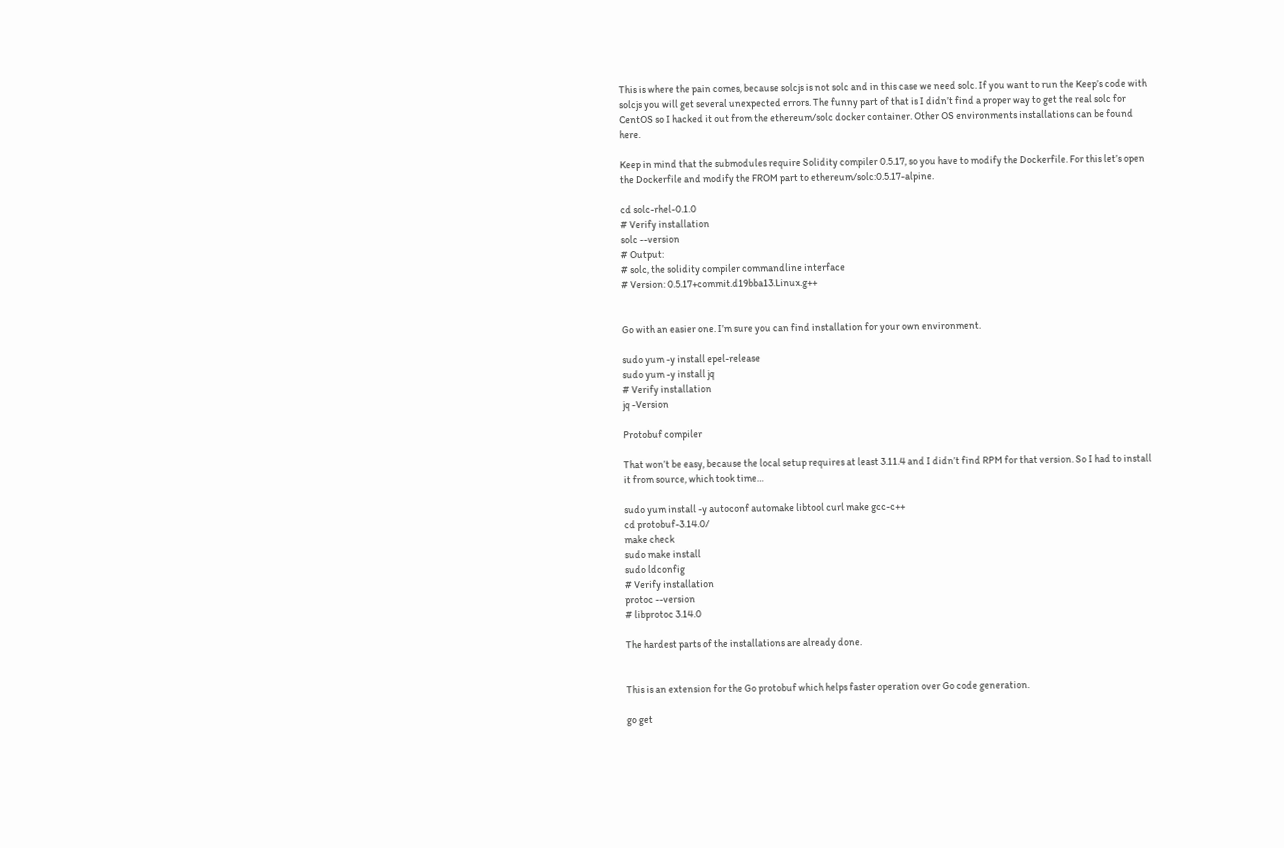This is where the pain comes, because solcjs is not solc and in this case we need solc. If you want to run the Keep’s code with solcjs you will get several unexpected errors. The funny part of that is I didn’t find a proper way to get the real solc for CentOS so I hacked it out from the ethereum/solc docker container. Other OS environments installations can be found here.

Keep in mind that the submodules require Solidity compiler 0.5.17, so you have to modify the Dockerfile. For this let’s open the Dockerfile and modify the FROM part to ethereum/solc:0.5.17-alpine.

cd solc-rhel-0.1.0
# Verify installation
solc --version
# Output:
# solc, the solidity compiler commandline interface
# Version: 0.5.17+commit.d19bba13.Linux.g++


Go with an easier one. I’m sure you can find installation for your own environment.

sudo yum -y install epel-release
sudo yum -y install jq
# Verify installation
jq -Version

Protobuf compiler

That won’t be easy, because the local setup requires at least 3.11.4 and I didn’t find RPM for that version. So I had to install it from source, which took time…

sudo yum install -y autoconf automake libtool curl make gcc-c++
cd protobuf-3.14.0/
make check
sudo make install
sudo ldconfig
# Verify installation
protoc --version
# libprotoc 3.14.0

The hardest parts of the installations are already done.


This is an extension for the Go protobuf which helps faster operation over Go code generation.

go get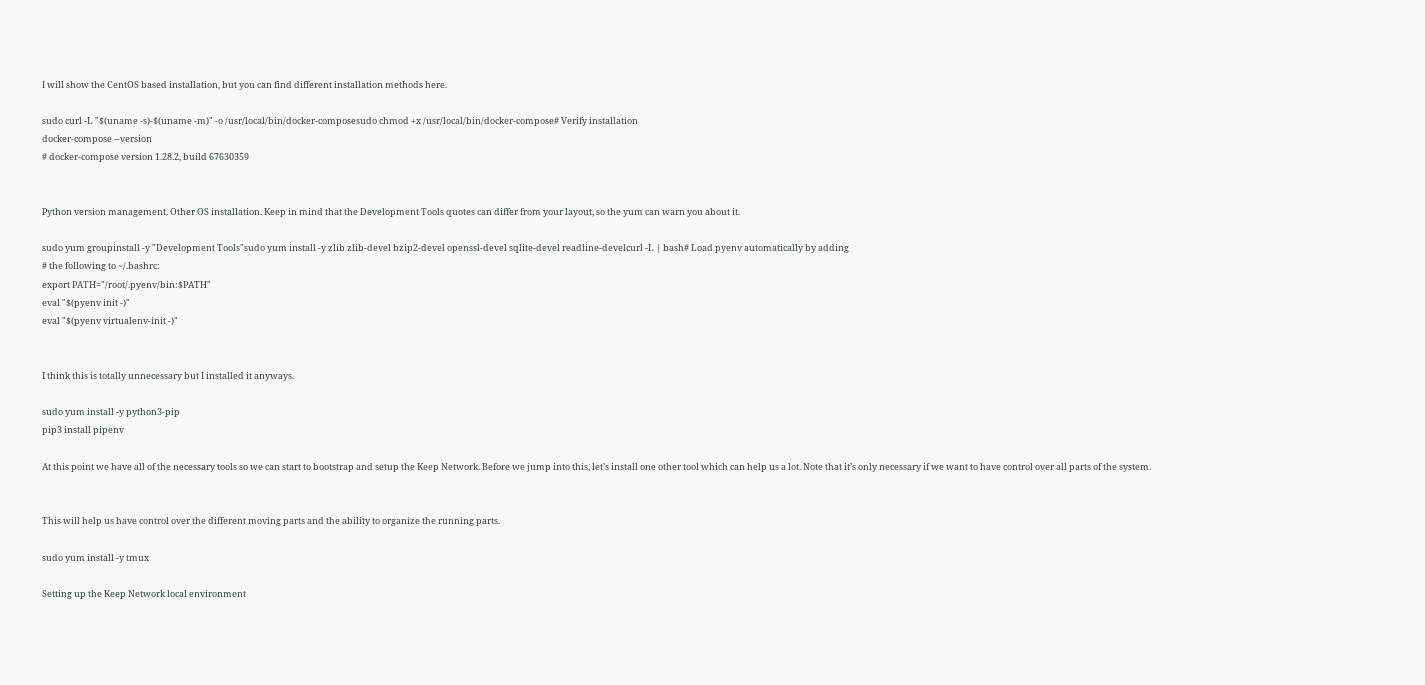I will show the CentOS based installation, but you can find different installation methods here.

sudo curl -L "$(uname -s)-$(uname -m)" -o /usr/local/bin/docker-composesudo chmod +x /usr/local/bin/docker-compose# Verify installation
docker-compose --version
# docker-compose version 1.28.2, build 67630359


Python version management. Other OS installation. Keep in mind that the Development Tools quotes can differ from your layout, so the yum can warn you about it.

sudo yum groupinstall -y "Development Tools"sudo yum install -y zlib zlib-devel bzip2-devel openssl-devel sqlite-devel readline-develcurl -L | bash# Load pyenv automatically by adding
# the following to ~/.bashrc:
export PATH="/root/.pyenv/bin:$PATH"
eval "$(pyenv init -)"
eval "$(pyenv virtualenv-init -)"


I think this is totally unnecessary but I installed it anyways.

sudo yum install -y python3-pip
pip3 install pipenv

At this point we have all of the necessary tools so we can start to bootstrap and setup the Keep Network. Before we jump into this, let’s install one other tool which can help us a lot. Note that it’s only necessary if we want to have control over all parts of the system.


This will help us have control over the different moving parts and the ability to organize the running parts.

sudo yum install -y tmux

Setting up the Keep Network local environment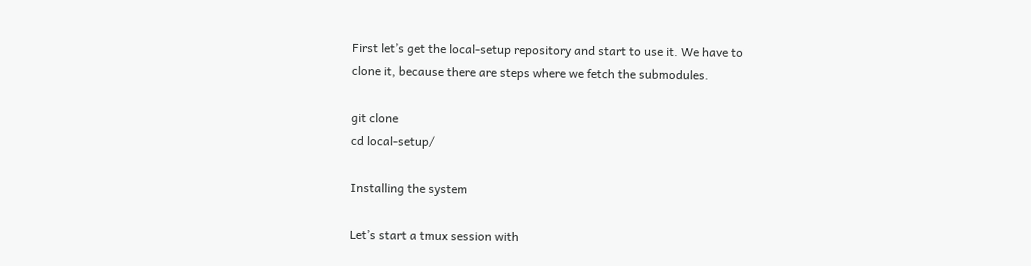First let’s get the local-setup repository and start to use it. We have to clone it, because there are steps where we fetch the submodules.

git clone
cd local-setup/

Installing the system

Let’s start a tmux session with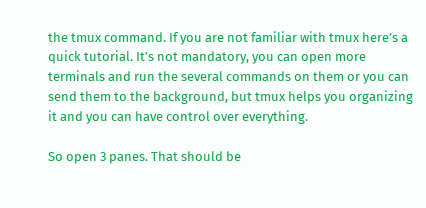the tmux command. If you are not familiar with tmux here’s a quick tutorial. It’s not mandatory, you can open more terminals and run the several commands on them or you can send them to the background, but tmux helps you organizing it and you can have control over everything.

So open 3 panes. That should be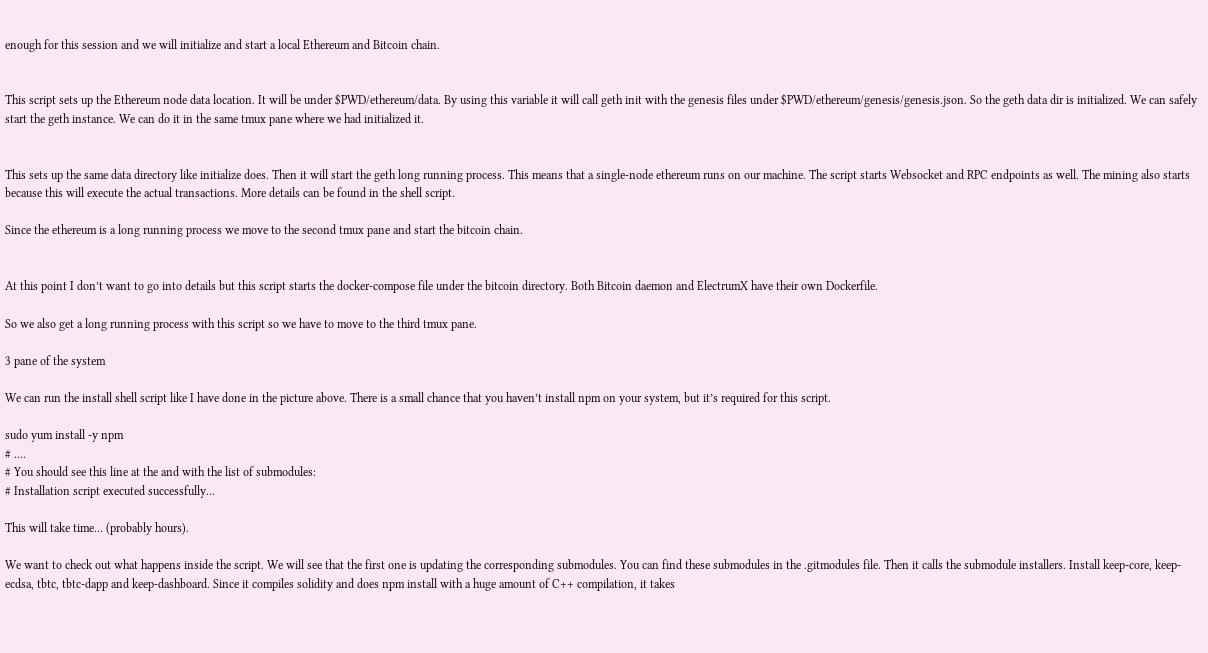enough for this session and we will initialize and start a local Ethereum and Bitcoin chain.


This script sets up the Ethereum node data location. It will be under $PWD/ethereum/data. By using this variable it will call geth init with the genesis files under $PWD/ethereum/genesis/genesis.json. So the geth data dir is initialized. We can safely start the geth instance. We can do it in the same tmux pane where we had initialized it.


This sets up the same data directory like initialize does. Then it will start the geth long running process. This means that a single-node ethereum runs on our machine. The script starts Websocket and RPC endpoints as well. The mining also starts because this will execute the actual transactions. More details can be found in the shell script.

Since the ethereum is a long running process we move to the second tmux pane and start the bitcoin chain.


At this point I don’t want to go into details but this script starts the docker-compose file under the bitcoin directory. Both Bitcoin daemon and ElectrumX have their own Dockerfile.

So we also get a long running process with this script so we have to move to the third tmux pane.

3 pane of the system

We can run the install shell script like I have done in the picture above. There is a small chance that you haven’t install npm on your system, but it’s required for this script.

sudo yum install -y npm
# ....
# You should see this line at the and with the list of submodules:
# Installation script executed successfully...

This will take time… (probably hours).

We want to check out what happens inside the script. We will see that the first one is updating the corresponding submodules. You can find these submodules in the .gitmodules file. Then it calls the submodule installers. Install keep-core, keep-ecdsa, tbtc, tbtc-dapp and keep-dashboard. Since it compiles solidity and does npm install with a huge amount of C++ compilation, it takes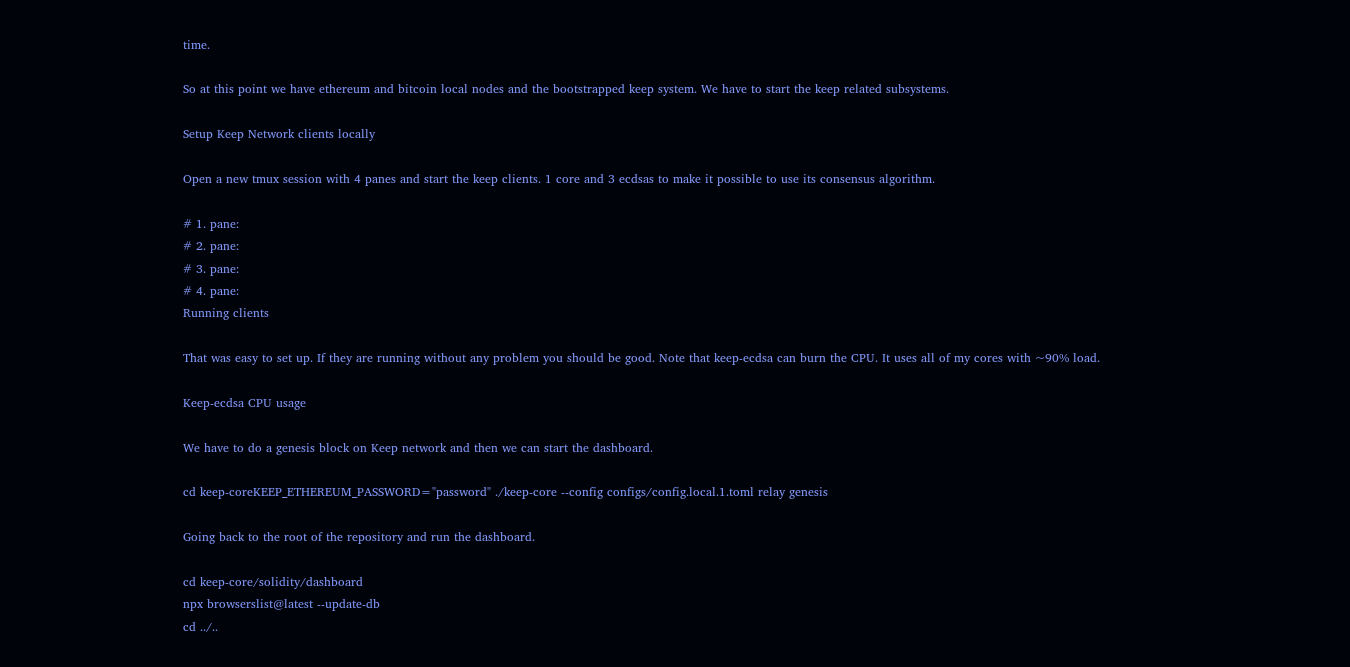time.

So at this point we have ethereum and bitcoin local nodes and the bootstrapped keep system. We have to start the keep related subsystems.

Setup Keep Network clients locally

Open a new tmux session with 4 panes and start the keep clients. 1 core and 3 ecdsas to make it possible to use its consensus algorithm.

# 1. pane:
# 2. pane:
# 3. pane:
# 4. pane:
Running clients

That was easy to set up. If they are running without any problem you should be good. Note that keep-ecdsa can burn the CPU. It uses all of my cores with ~90% load.

Keep-ecdsa CPU usage

We have to do a genesis block on Keep network and then we can start the dashboard.

cd keep-coreKEEP_ETHEREUM_PASSWORD="password" ./keep-core --config configs/config.local.1.toml relay genesis

Going back to the root of the repository and run the dashboard.

cd keep-core/solidity/dashboard
npx browserslist@latest --update-db
cd ../..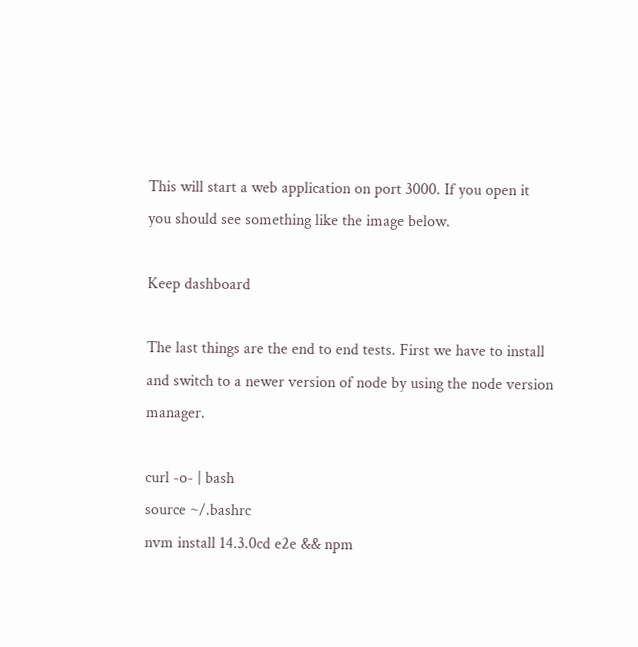This will start a web application on port 3000. If you open it you should see something like the image below.

Keep dashboard

The last things are the end to end tests. First we have to install and switch to a newer version of node by using the node version manager.

curl -o- | bash
source ~/.bashrc
nvm install 14.3.0cd e2e && npm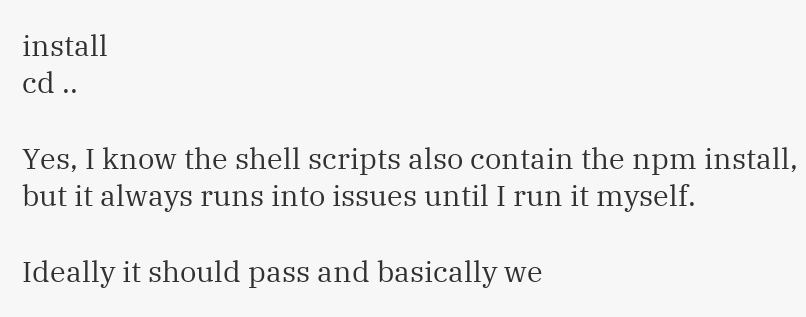install
cd ..

Yes, I know the shell scripts also contain the npm install, but it always runs into issues until I run it myself.

Ideally it should pass and basically we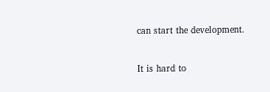can start the development.

It is hard to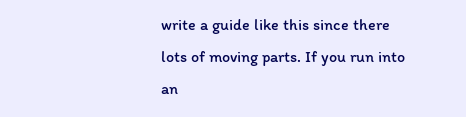write a guide like this since there lots of moving parts. If you run into an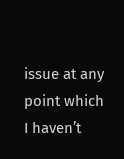issue at any point which I haven’t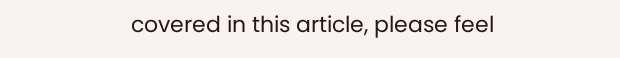covered in this article, please feel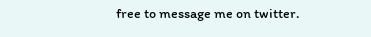free to message me on twitter.